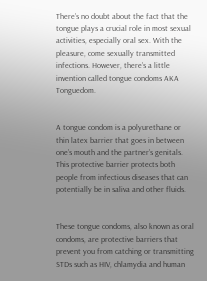There’s no doubt about the fact that the tongue plays a crucial role in most sexual activities, especially oral sex. With the pleasure, come sexually transmitted infections. However, there’s a little invention called tongue condoms AKA Tonguedom.


A tongue condom is a polyurethane or thin latex barrier that goes in between one’s mouth and the partner’s genitals. This protective barrier protects both people from infectious diseases that can potentially be in saliva and other fluids.


These tongue condoms, also known as oral condoms, are protective barriers that prevent you from catching or transmitting STDs such as HIV, chlamydia and human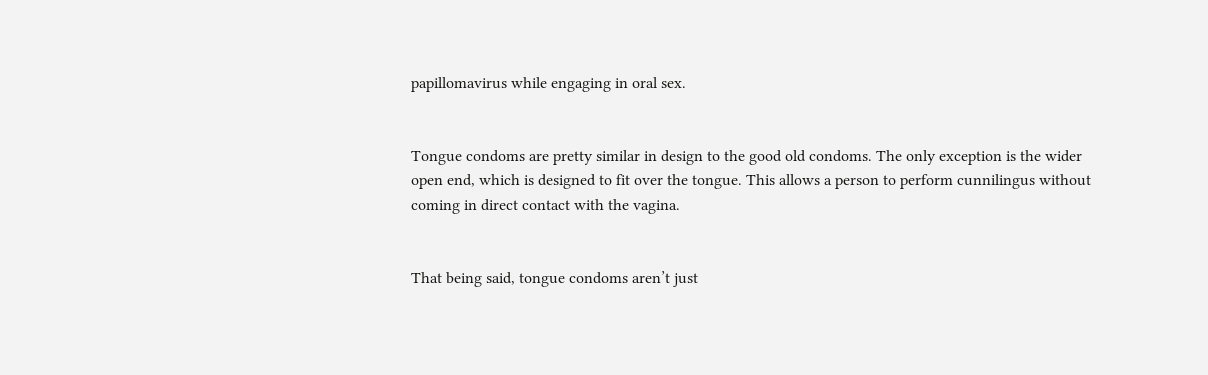papillomavirus while engaging in oral sex.


Tongue condoms are pretty similar in design to the good old condoms. The only exception is the wider open end, which is designed to fit over the tongue. This allows a person to perform cunnilingus without coming in direct contact with the vagina.


That being said, tongue condoms aren’t just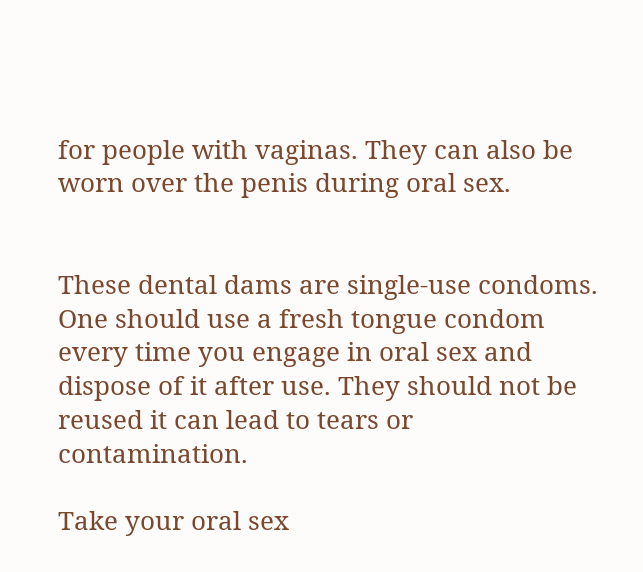for people with vaginas. They can also be worn over the penis during oral sex.


These dental dams are single-use condoms. One should use a fresh tongue condom every time you engage in oral sex and dispose of it after use. They should not be reused it can lead to tears or contamination.

Take your oral sex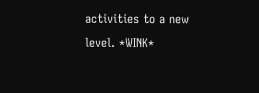activities to a new level. *WINK*